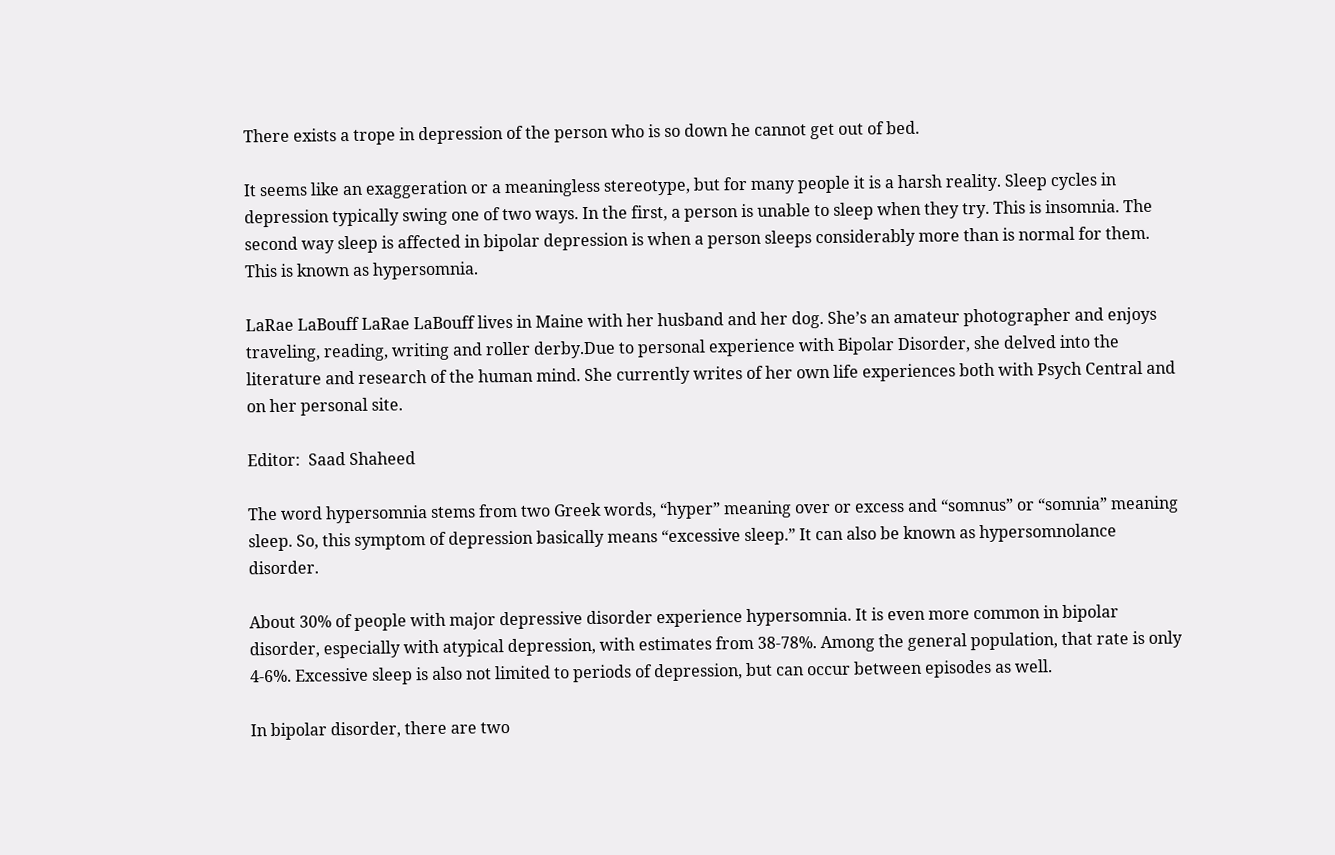There exists a trope in depression of the person who is so down he cannot get out of bed.

It seems like an exaggeration or a meaningless stereotype, but for many people it is a harsh reality. Sleep cycles in depression typically swing one of two ways. In the first, a person is unable to sleep when they try. This is insomnia. The second way sleep is affected in bipolar depression is when a person sleeps considerably more than is normal for them. This is known as hypersomnia.

LaRae LaBouff LaRae LaBouff lives in Maine with her husband and her dog. She’s an amateur photographer and enjoys traveling, reading, writing and roller derby.Due to personal experience with Bipolar Disorder, she delved into the literature and research of the human mind. She currently writes of her own life experiences both with Psych Central and on her personal site.

Editor:  Saad Shaheed

The word hypersomnia stems from two Greek words, “hyper” meaning over or excess and “somnus” or “somnia” meaning sleep. So, this symptom of depression basically means “excessive sleep.” It can also be known as hypersomnolance disorder.

About 30% of people with major depressive disorder experience hypersomnia. It is even more common in bipolar disorder, especially with atypical depression, with estimates from 38-78%. Among the general population, that rate is only 4-6%. Excessive sleep is also not limited to periods of depression, but can occur between episodes as well.

In bipolar disorder, there are two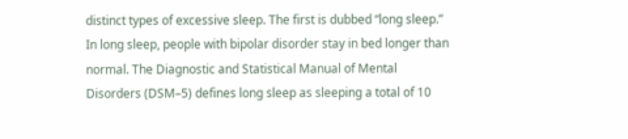distinct types of excessive sleep. The first is dubbed “long sleep.” In long sleep, people with bipolar disorder stay in bed longer than normal. The Diagnostic and Statistical Manual of Mental Disorders (DSM–5) defines long sleep as sleeping a total of 10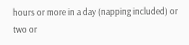hours or more in a day (napping included) or two or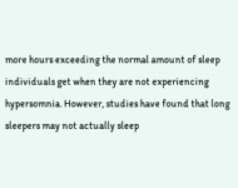more hours exceeding the normal amount of sleep individuals get when they are not experiencing hypersomnia. However, studies have found that long sleepers may not actually sleep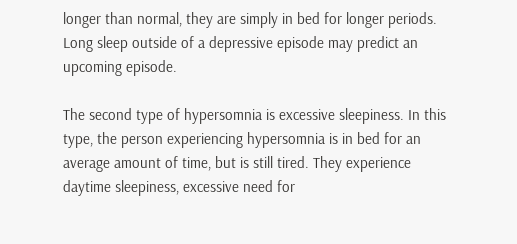longer than normal, they are simply in bed for longer periods. Long sleep outside of a depressive episode may predict an upcoming episode.

The second type of hypersomnia is excessive sleepiness. In this type, the person experiencing hypersomnia is in bed for an average amount of time, but is still tired. They experience daytime sleepiness, excessive need for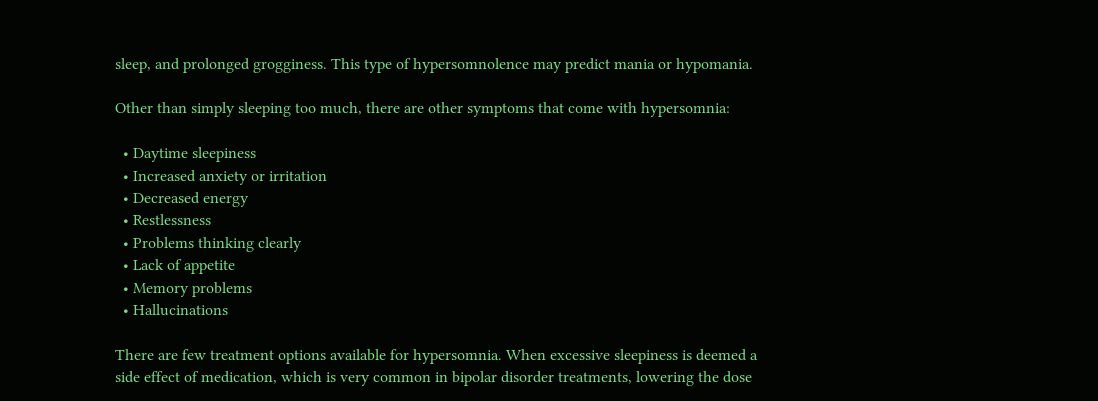sleep, and prolonged grogginess. This type of hypersomnolence may predict mania or hypomania.

Other than simply sleeping too much, there are other symptoms that come with hypersomnia:

  • Daytime sleepiness
  • Increased anxiety or irritation
  • Decreased energy
  • Restlessness
  • Problems thinking clearly
  • Lack of appetite
  • Memory problems
  • Hallucinations

There are few treatment options available for hypersomnia. When excessive sleepiness is deemed a side effect of medication, which is very common in bipolar disorder treatments, lowering the dose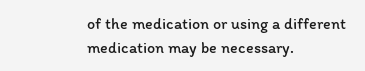of the medication or using a different medication may be necessary.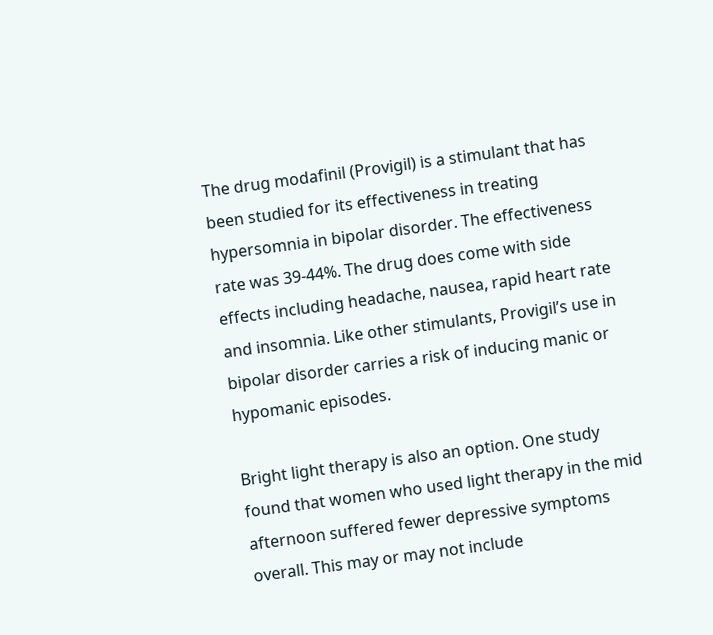The drug modafinil (Provigil) is a stimulant that has been studied for its effectiveness in treating hypersomnia in bipolar disorder. The effectiveness rate was 39-44%. The drug does come with side effects including headache, nausea, rapid heart rate and insomnia. Like other stimulants, Provigil’s use in bipolar disorder carries a risk of inducing manic or hypomanic episodes.

Bright light therapy is also an option. One study found that women who used light therapy in the mid afternoon suffered fewer depressive symptoms overall. This may or may not include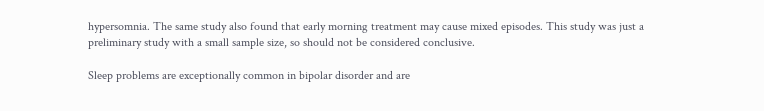hypersomnia. The same study also found that early morning treatment may cause mixed episodes. This study was just a preliminary study with a small sample size, so should not be considered conclusive.

Sleep problems are exceptionally common in bipolar disorder and are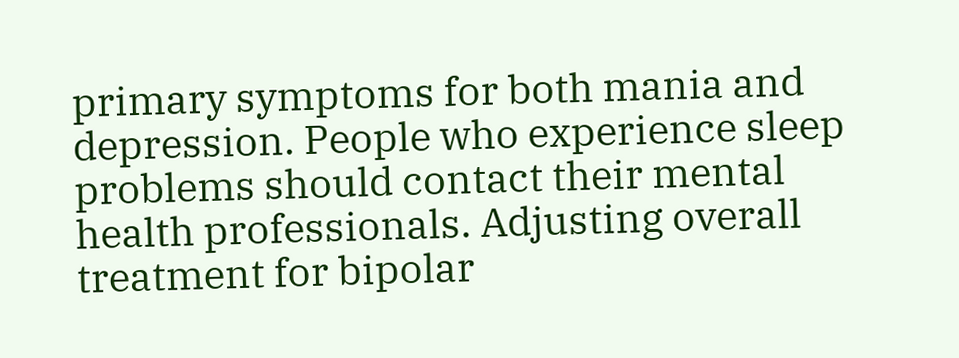primary symptoms for both mania and depression. People who experience sleep problems should contact their mental health professionals. Adjusting overall treatment for bipolar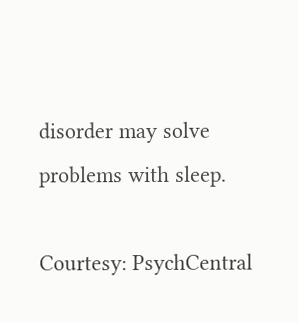disorder may solve problems with sleep.

Courtesy: PsychCentral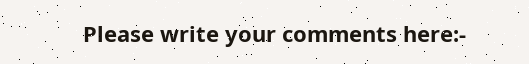Please write your comments here:-